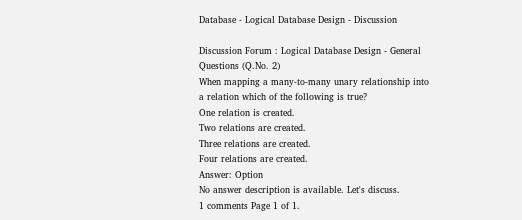Database - Logical Database Design - Discussion

Discussion Forum : Logical Database Design - General Questions (Q.No. 2)
When mapping a many-to-many unary relationship into a relation which of the following is true?
One relation is created.
Two relations are created.
Three relations are created.
Four relations are created.
Answer: Option
No answer description is available. Let's discuss.
1 comments Page 1 of 1.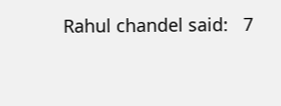Rahul chandel said:   7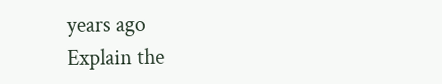years ago
Explain the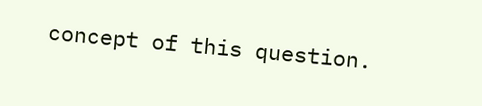concept of this question.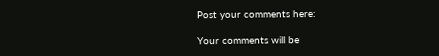Post your comments here:

Your comments will be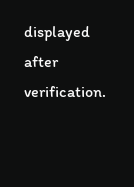displayed after verification.